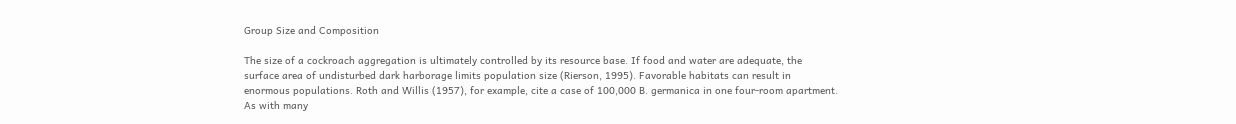Group Size and Composition

The size of a cockroach aggregation is ultimately controlled by its resource base. If food and water are adequate, the surface area of undisturbed dark harborage limits population size (Rierson, 1995). Favorable habitats can result in enormous populations. Roth and Willis (1957), for example, cite a case of 100,000 B. germanica in one four-room apartment. As with many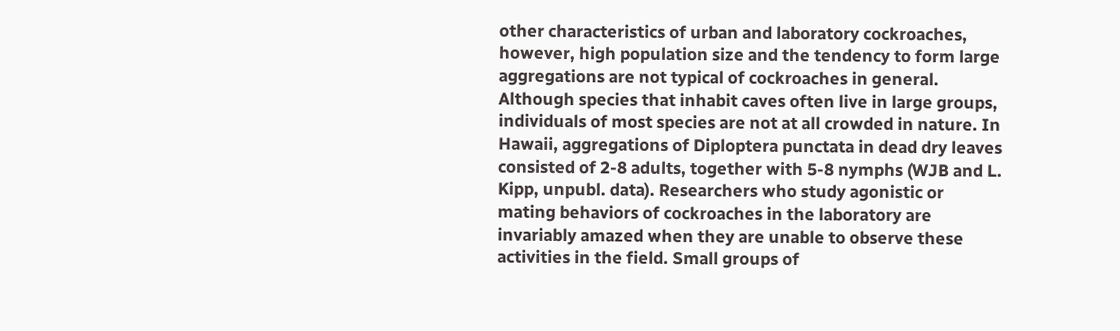other characteristics of urban and laboratory cockroaches, however, high population size and the tendency to form large aggregations are not typical of cockroaches in general. Although species that inhabit caves often live in large groups, individuals of most species are not at all crowded in nature. In Hawaii, aggregations of Diploptera punctata in dead dry leaves consisted of 2-8 adults, together with 5-8 nymphs (WJB and L. Kipp, unpubl. data). Researchers who study agonistic or mating behaviors of cockroaches in the laboratory are invariably amazed when they are unable to observe these activities in the field. Small groups of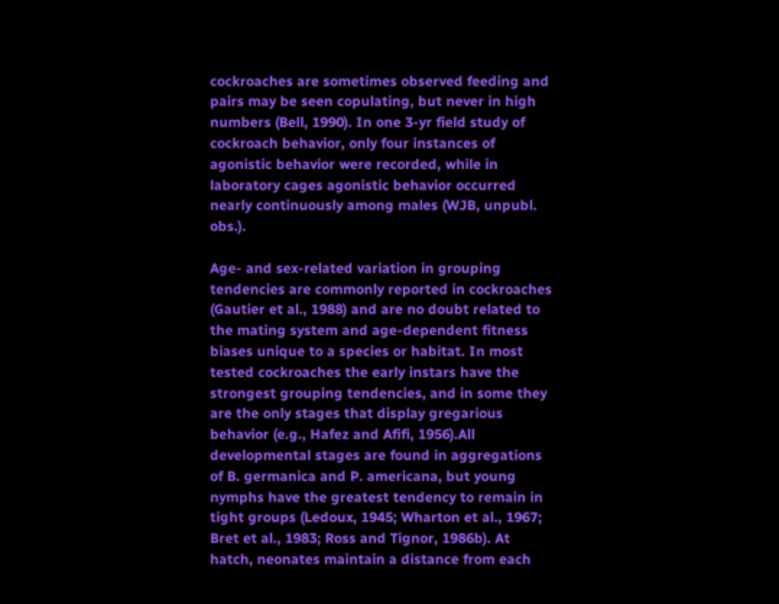cockroaches are sometimes observed feeding and pairs may be seen copulating, but never in high numbers (Bell, 1990). In one 3-yr field study of cockroach behavior, only four instances of agonistic behavior were recorded, while in laboratory cages agonistic behavior occurred nearly continuously among males (WJB, unpubl. obs.).

Age- and sex-related variation in grouping tendencies are commonly reported in cockroaches (Gautier et al., 1988) and are no doubt related to the mating system and age-dependent fitness biases unique to a species or habitat. In most tested cockroaches the early instars have the strongest grouping tendencies, and in some they are the only stages that display gregarious behavior (e.g., Hafez and Afifi, 1956).All developmental stages are found in aggregations of B. germanica and P. americana, but young nymphs have the greatest tendency to remain in tight groups (Ledoux, 1945; Wharton et al., 1967; Bret et al., 1983; Ross and Tignor, 1986b). At hatch, neonates maintain a distance from each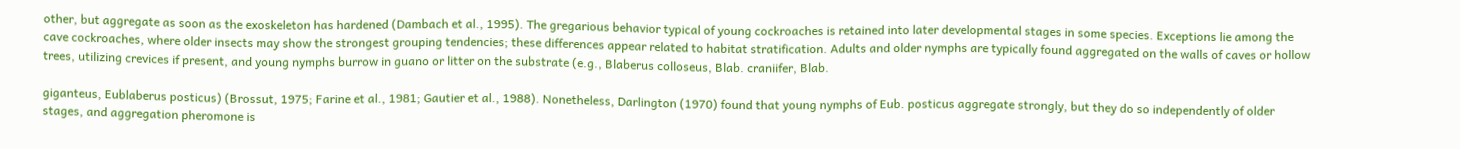other, but aggregate as soon as the exoskeleton has hardened (Dambach et al., 1995). The gregarious behavior typical of young cockroaches is retained into later developmental stages in some species. Exceptions lie among the cave cockroaches, where older insects may show the strongest grouping tendencies; these differences appear related to habitat stratification. Adults and older nymphs are typically found aggregated on the walls of caves or hollow trees, utilizing crevices if present, and young nymphs burrow in guano or litter on the substrate (e.g., Blaberus colloseus, Blab. craniifer, Blab.

giganteus, Eublaberus posticus) (Brossut, 1975; Farine et al., 1981; Gautier et al., 1988). Nonetheless, Darlington (1970) found that young nymphs of Eub. posticus aggregate strongly, but they do so independently of older stages, and aggregation pheromone is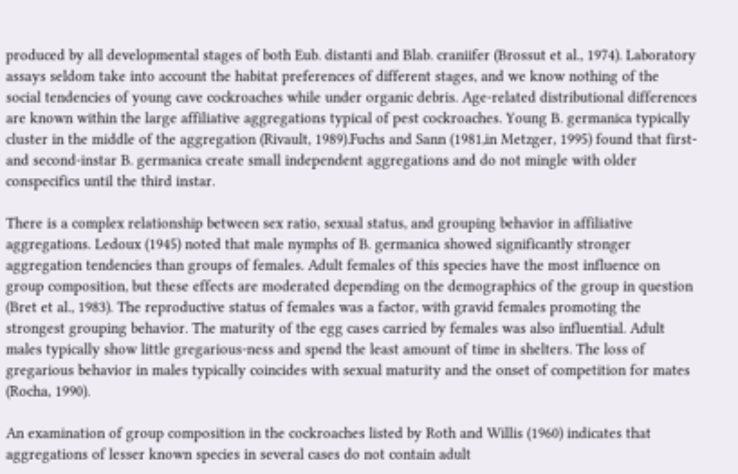produced by all developmental stages of both Eub. distanti and Blab. craniifer (Brossut et al., 1974). Laboratory assays seldom take into account the habitat preferences of different stages, and we know nothing of the social tendencies of young cave cockroaches while under organic debris. Age-related distributional differences are known within the large affiliative aggregations typical of pest cockroaches. Young B. germanica typically cluster in the middle of the aggregation (Rivault, 1989).Fuchs and Sann (1981,in Metzger, 1995) found that first- and second-instar B. germanica create small independent aggregations and do not mingle with older conspecifics until the third instar.

There is a complex relationship between sex ratio, sexual status, and grouping behavior in affiliative aggregations. Ledoux (1945) noted that male nymphs of B. germanica showed significantly stronger aggregation tendencies than groups of females. Adult females of this species have the most influence on group composition, but these effects are moderated depending on the demographics of the group in question (Bret et al., 1983). The reproductive status of females was a factor, with gravid females promoting the strongest grouping behavior. The maturity of the egg cases carried by females was also influential. Adult males typically show little gregarious-ness and spend the least amount of time in shelters. The loss of gregarious behavior in males typically coincides with sexual maturity and the onset of competition for mates (Rocha, 1990).

An examination of group composition in the cockroaches listed by Roth and Willis (1960) indicates that aggregations of lesser known species in several cases do not contain adult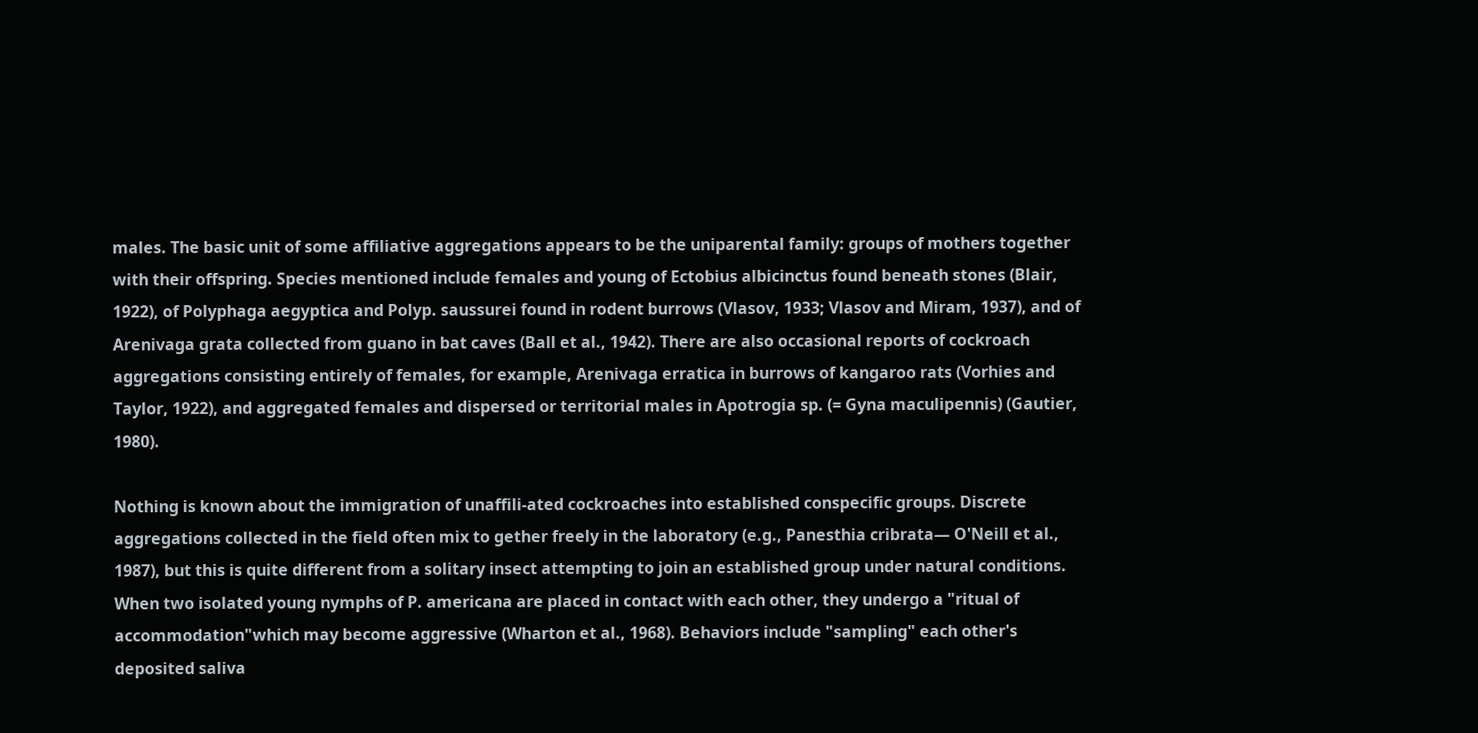males. The basic unit of some affiliative aggregations appears to be the uniparental family: groups of mothers together with their offspring. Species mentioned include females and young of Ectobius albicinctus found beneath stones (Blair, 1922), of Polyphaga aegyptica and Polyp. saussurei found in rodent burrows (Vlasov, 1933; Vlasov and Miram, 1937), and of Arenivaga grata collected from guano in bat caves (Ball et al., 1942). There are also occasional reports of cockroach aggregations consisting entirely of females, for example, Arenivaga erratica in burrows of kangaroo rats (Vorhies and Taylor, 1922), and aggregated females and dispersed or territorial males in Apotrogia sp. (= Gyna maculipennis) (Gautier, 1980).

Nothing is known about the immigration of unaffili-ated cockroaches into established conspecific groups. Discrete aggregations collected in the field often mix to gether freely in the laboratory (e.g., Panesthia cribrata— O'Neill et al., 1987), but this is quite different from a solitary insect attempting to join an established group under natural conditions. When two isolated young nymphs of P. americana are placed in contact with each other, they undergo a "ritual of accommodation"which may become aggressive (Wharton et al., 1968). Behaviors include "sampling" each other's deposited saliva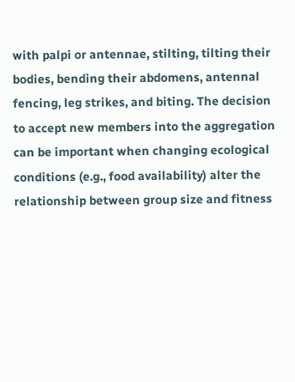with palpi or antennae, stilting, tilting their bodies, bending their abdomens, antennal fencing, leg strikes, and biting. The decision to accept new members into the aggregation can be important when changing ecological conditions (e.g., food availability) alter the relationship between group size and fitness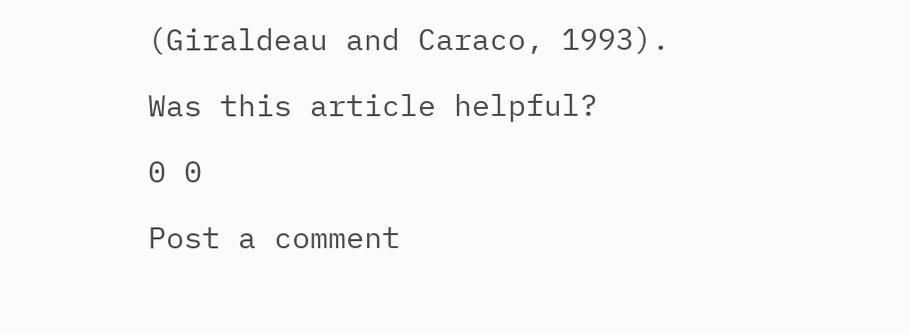(Giraldeau and Caraco, 1993).

Was this article helpful?

0 0

Post a comment